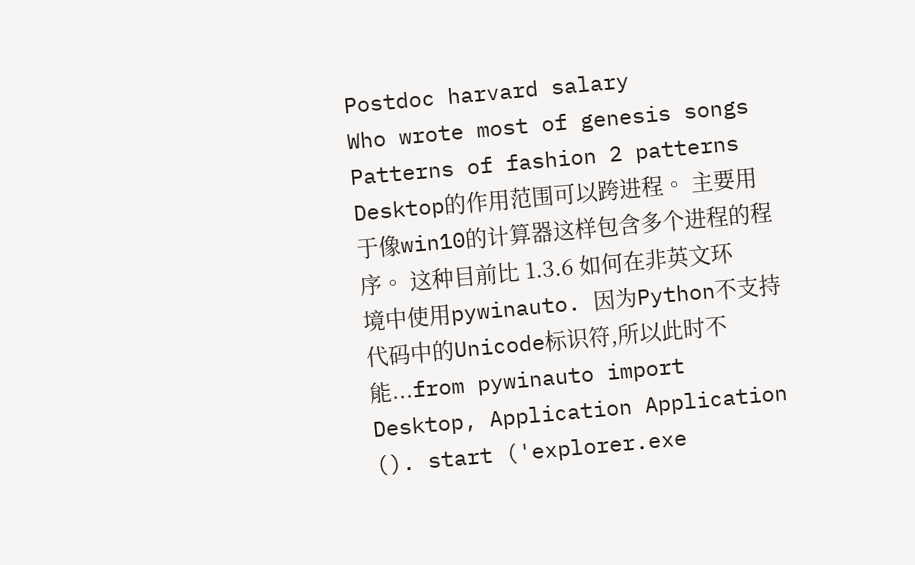Postdoc harvard salary
Who wrote most of genesis songs
Patterns of fashion 2 patterns
Desktop的作用范围可以跨进程。 主要用于像win10的计算器这样包含多个进程的程序。 这种目前比 1.3.6 如何在非英文环境中使用pywinauto. 因为Python不支持代码中的Unicode标识符,所以此时不能...from pywinauto import Desktop, Application Application (). start ('explorer.exe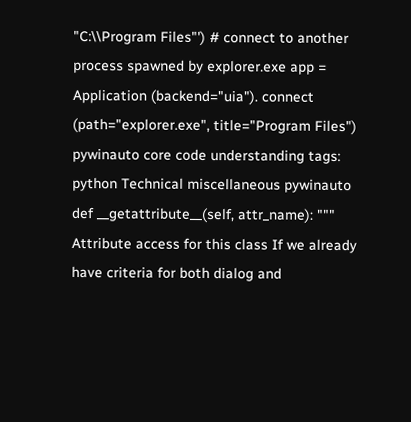"C:\\Program Files"') # connect to another process spawned by explorer.exe app = Application (backend="uia"). connect (path="explorer.exe", title="Program Files") pywinauto core code understanding tags: python Technical miscellaneous pywinauto def __getattribute__(self, attr_name): """ Attribute access for this class If we already have criteria for both dialog and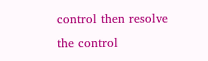control then resolve the control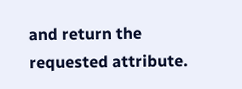and return the requested attribute.